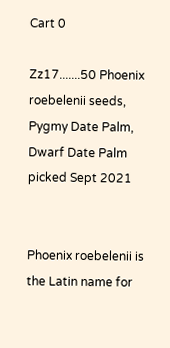Cart 0

Zz17.......50 Phoenix roebelenii seeds, Pygmy Date Palm, Dwarf Date Palm picked Sept 2021


Phoenix roebelenii is the Latin name for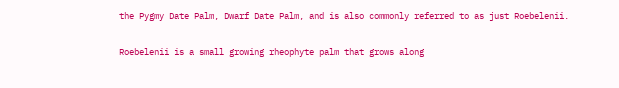the Pygmy Date Palm, Dwarf Date Palm, and is also commonly referred to as just Roebelenii.

Roebelenii is a small growing rheophyte palm that grows along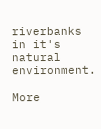riverbanks in it's natural environment.

More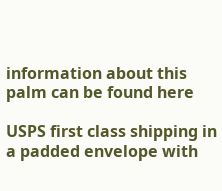information about this palm can be found here

USPS first class shipping in a padded envelope with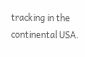tracking in the continental USA.